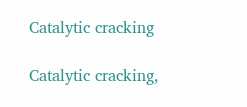Catalytic cracking

Catalytic cracking,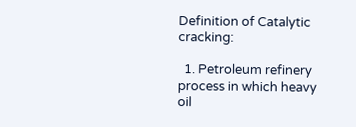Definition of Catalytic cracking:

  1. Petroleum refinery process in which heavy oil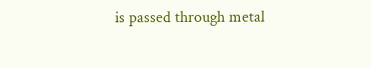is passed through metal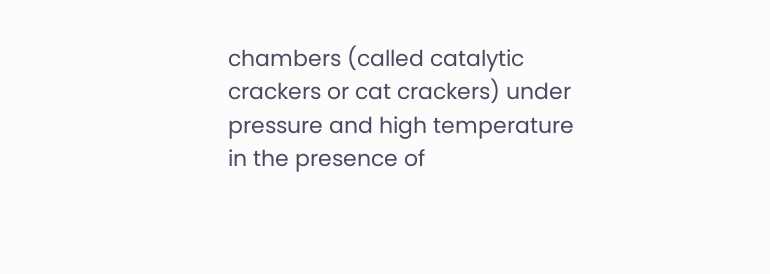chambers (called catalytic crackers or cat crackers) under pressure and high temperature in the presence of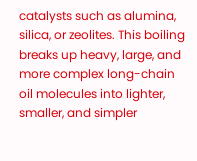catalysts such as alumina, silica, or zeolites. This boiling breaks up heavy, large, and more complex long-chain oil molecules into lighter, smaller, and simpler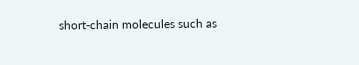short-chain molecules such as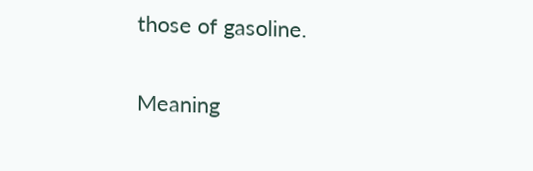those of gasoline.

Meaning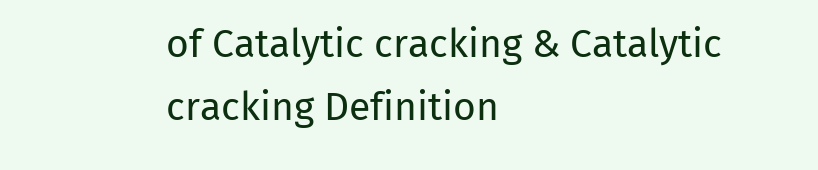of Catalytic cracking & Catalytic cracking Definition